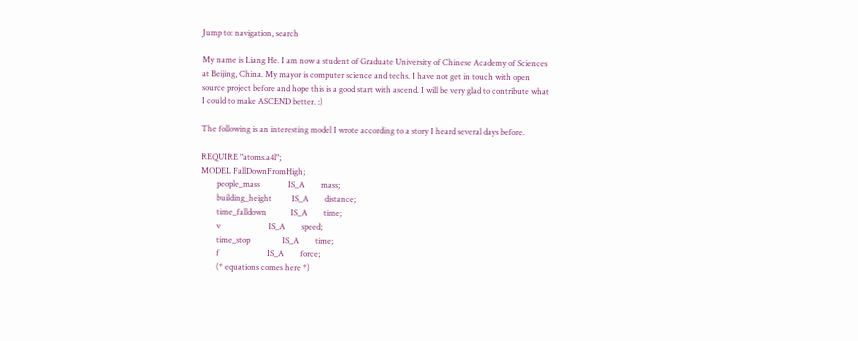Jump to: navigation, search

My name is Liang He. I am now a student of Graduate University of Chinese Academy of Sciences at Beijing, China. My mayor is computer science and techs. I have not get in touch with open source project before and hope this is a good start with ascend. I will be very glad to contribute what I could to make ASCEND better. :)

The following is an interesting model I wrote according to a story I heard several days before.

REQUIRE "atoms.a4l";
MODEL FallDownFromHigh;
        people_mass              IS_A        mass;
        building_height          IS_A        distance;
        time_falldown            IS_A        time;
        v                        IS_A        speed;
        time_stop                IS_A        time;
        f                        IS_A        force;
        (* equations comes here *)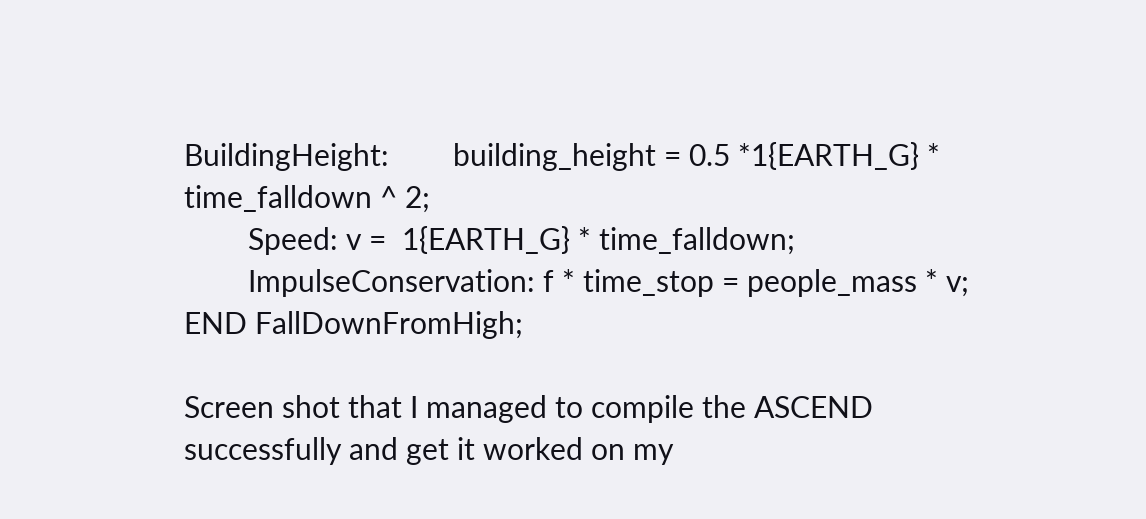BuildingHeight:        building_height = 0.5 *1{EARTH_G} * time_falldown ^ 2;
        Speed: v =  1{EARTH_G} * time_falldown;
        ImpulseConservation: f * time_stop = people_mass * v;
END FallDownFromHigh;

Screen shot that I managed to compile the ASCEND successfully and get it worked on my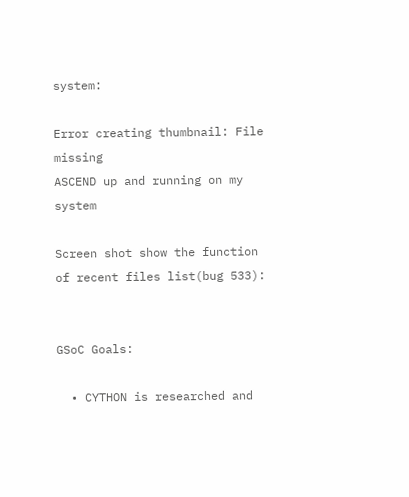system:

Error creating thumbnail: File missing
ASCEND up and running on my system

Screen shot show the function of recent files list(bug 533):


GSoC Goals:

  • CYTHON is researched and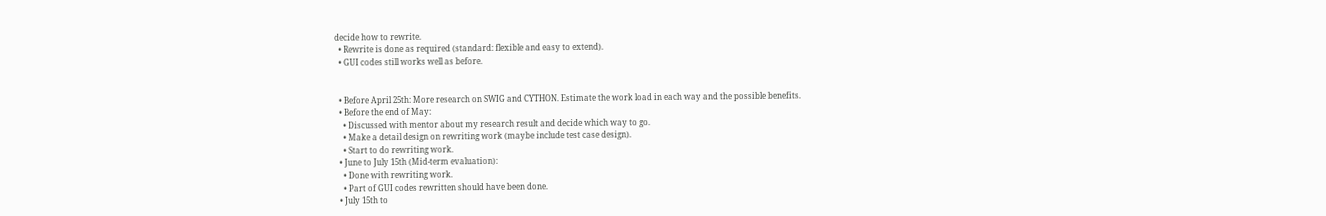decide how to rewrite.
  • Rewrite is done as required (standard: flexible and easy to extend).
  • GUI codes still works well as before.


  • Before April 25th: More research on SWIG and CYTHON. Estimate the work load in each way and the possible benefits.
  • Before the end of May:
    • Discussed with mentor about my research result and decide which way to go.
    • Make a detail design on rewriting work (maybe include test case design).
    • Start to do rewriting work.
  • June to July 15th (Mid-term evaluation):
    • Done with rewriting work.
    • Part of GUI codes rewritten should have been done.
  • July 15th to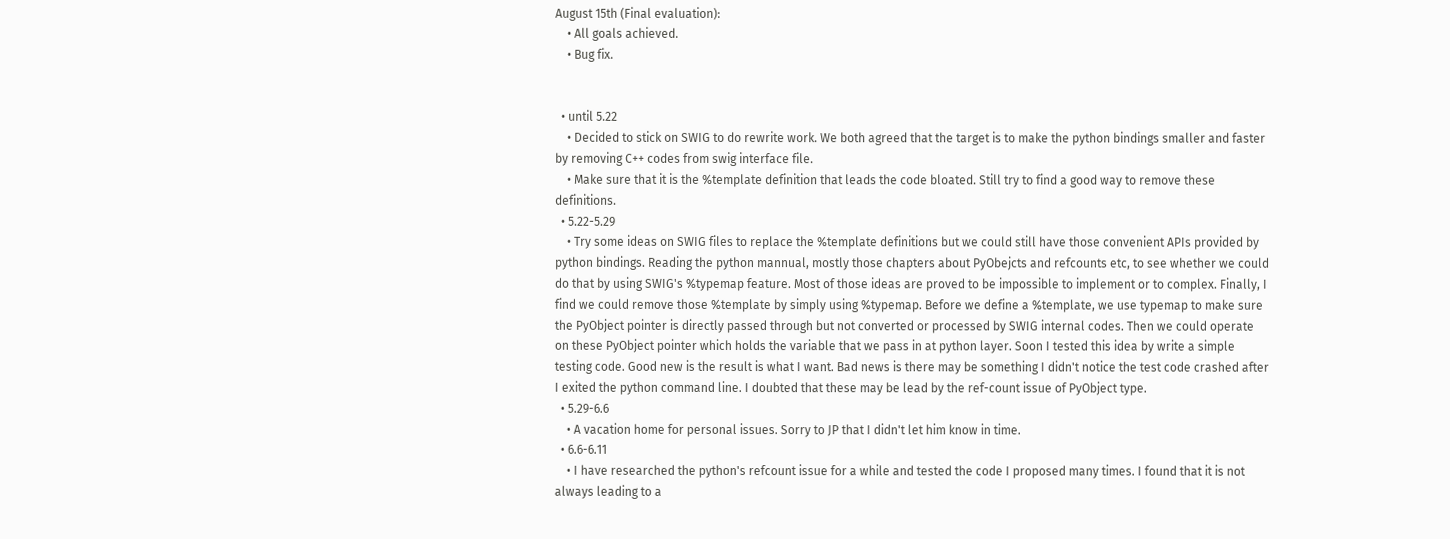August 15th (Final evaluation):
    • All goals achieved.
    • Bug fix.


  • until 5.22
    • Decided to stick on SWIG to do rewrite work. We both agreed that the target is to make the python bindings smaller and faster by removing C++ codes from swig interface file.
    • Make sure that it is the %template definition that leads the code bloated. Still try to find a good way to remove these definitions.
  • 5.22-5.29
    • Try some ideas on SWIG files to replace the %template definitions but we could still have those convenient APIs provided by python bindings. Reading the python mannual, mostly those chapters about PyObejcts and refcounts etc, to see whether we could do that by using SWIG's %typemap feature. Most of those ideas are proved to be impossible to implement or to complex. Finally, I find we could remove those %template by simply using %typemap. Before we define a %template, we use typemap to make sure the PyObject pointer is directly passed through but not converted or processed by SWIG internal codes. Then we could operate on these PyObject pointer which holds the variable that we pass in at python layer. Soon I tested this idea by write a simple testing code. Good new is the result is what I want. Bad news is there may be something I didn't notice the test code crashed after I exited the python command line. I doubted that these may be lead by the ref-count issue of PyObject type.
  • 5.29-6.6
    • A vacation home for personal issues. Sorry to JP that I didn't let him know in time.
  • 6.6-6.11
    • I have researched the python's refcount issue for a while and tested the code I proposed many times. I found that it is not always leading to a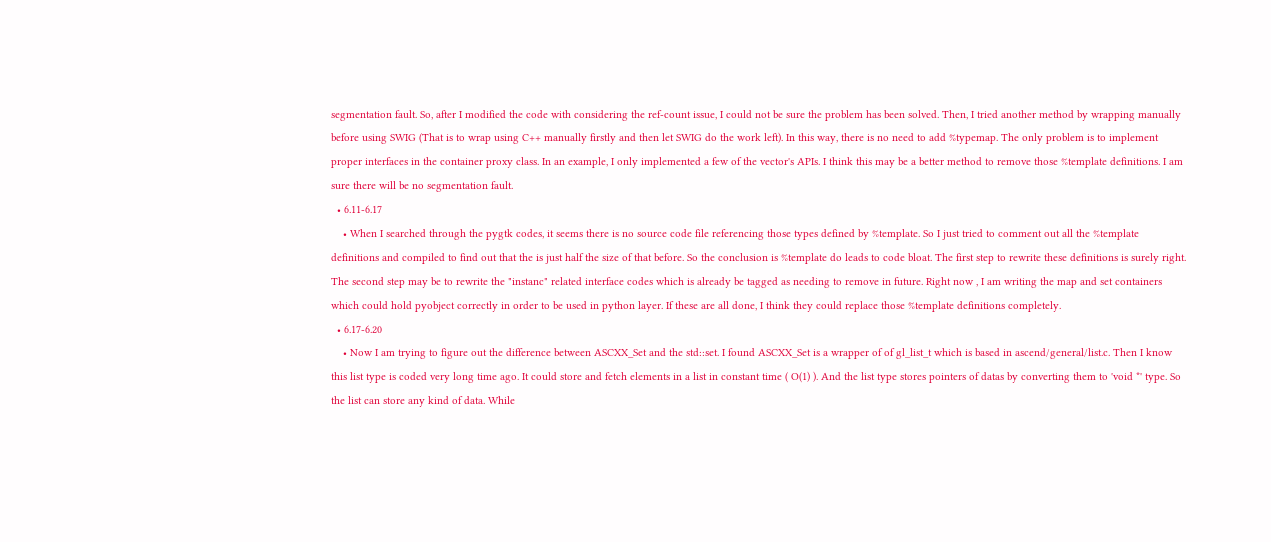segmentation fault. So, after I modified the code with considering the ref-count issue, I could not be sure the problem has been solved. Then, I tried another method by wrapping manually before using SWIG (That is to wrap using C++ manually firstly and then let SWIG do the work left). In this way, there is no need to add %typemap. The only problem is to implement proper interfaces in the container proxy class. In an example, I only implemented a few of the vector's APIs. I think this may be a better method to remove those %template definitions. I am sure there will be no segmentation fault.
  • 6.11-6.17
    • When I searched through the pygtk codes, it seems there is no source code file referencing those types defined by %template. So I just tried to comment out all the %template definitions and compiled to find out that the is just half the size of that before. So the conclusion is %template do leads to code bloat. The first step to rewrite these definitions is surely right. The second step may be to rewrite the "instanc" related interface codes which is already be tagged as needing to remove in future. Right now , I am writing the map and set containers which could hold pyobject correctly in order to be used in python layer. If these are all done, I think they could replace those %template definitions completely.
  • 6.17-6.20
    • Now I am trying to figure out the difference between ASCXX_Set and the std::set. I found ASCXX_Set is a wrapper of of gl_list_t which is based in ascend/general/list.c. Then I know this list type is coded very long time ago. It could store and fetch elements in a list in constant time ( O(1) ). And the list type stores pointers of datas by converting them to 'void *' type. So the list can store any kind of data. While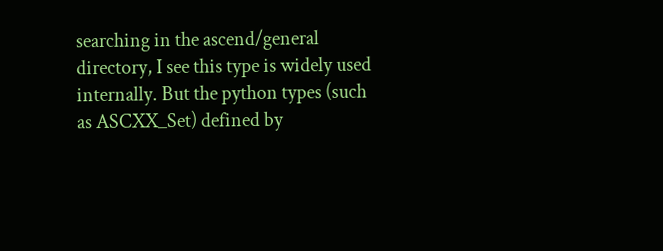searching in the ascend/general directory, I see this type is widely used internally. But the python types (such as ASCXX_Set) defined by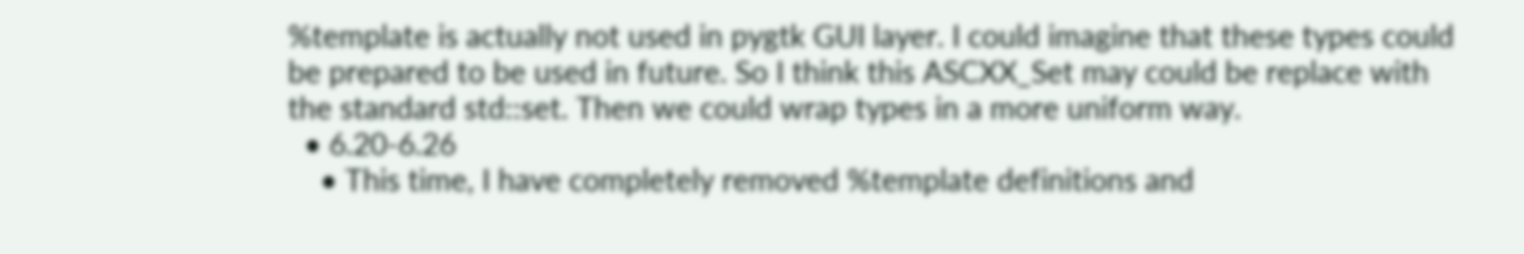%template is actually not used in pygtk GUI layer. I could imagine that these types could be prepared to be used in future. So I think this ASCXX_Set may could be replace with the standard std::set. Then we could wrap types in a more uniform way.
  • 6.20-6.26
    • This time, I have completely removed %template definitions and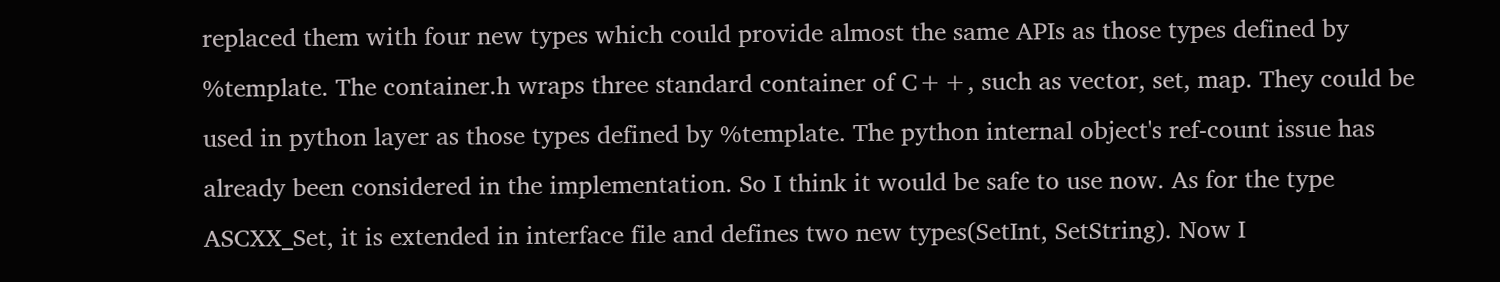replaced them with four new types which could provide almost the same APIs as those types defined by %template. The container.h wraps three standard container of C++, such as vector, set, map. They could be used in python layer as those types defined by %template. The python internal object's ref-count issue has already been considered in the implementation. So I think it would be safe to use now. As for the type ASCXX_Set, it is extended in interface file and defines two new types(SetInt, SetString). Now I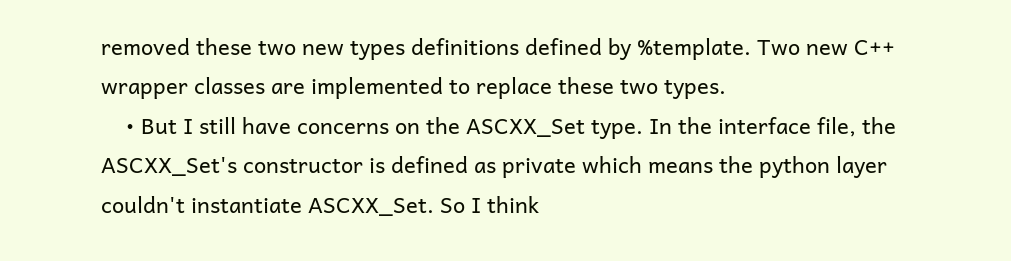removed these two new types definitions defined by %template. Two new C++ wrapper classes are implemented to replace these two types.
    • But I still have concerns on the ASCXX_Set type. In the interface file, the ASCXX_Set's constructor is defined as private which means the python layer couldn't instantiate ASCXX_Set. So I think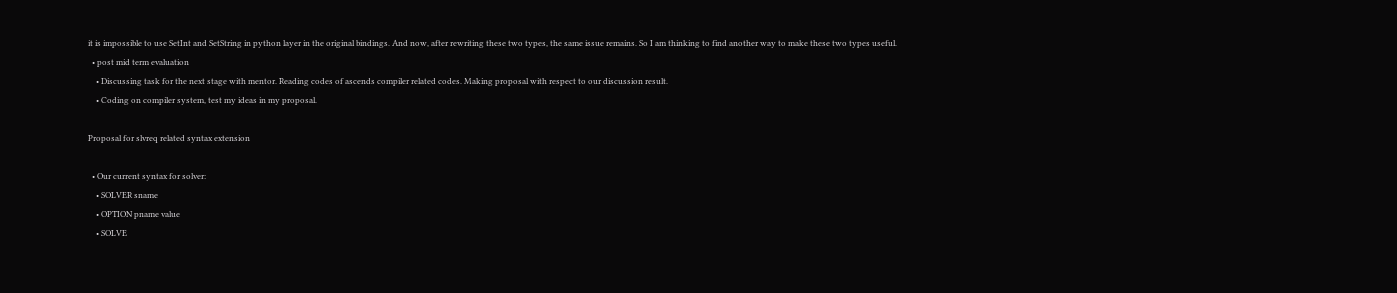it is impossible to use SetInt and SetString in python layer in the original bindings. And now, after rewriting these two types, the same issue remains. So I am thinking to find another way to make these two types useful.
  • post mid term evaluation
    • Discussing task for the next stage with mentor. Reading codes of ascends compiler related codes. Making proposal with respect to our discussion result.
    • Coding on compiler system, test my ideas in my proposal.

Proposal for slvreq related syntax extension

  • Our current syntax for solver:
    • SOLVER sname
    • OPTION pname value
    • SOLVE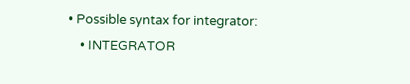• Possible syntax for integrator:
    • INTEGRATOR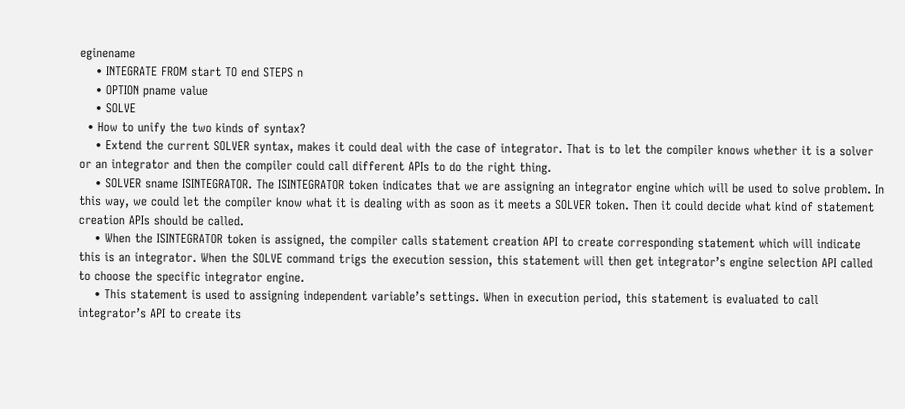eginename
    • INTEGRATE FROM start TO end STEPS n
    • OPTION pname value
    • SOLVE
  • How to unify the two kinds of syntax?
    • Extend the current SOLVER syntax, makes it could deal with the case of integrator. That is to let the compiler knows whether it is a solver or an integrator and then the compiler could call different APIs to do the right thing.
    • SOLVER sname ISINTEGRATOR. The ISINTEGRATOR token indicates that we are assigning an integrator engine which will be used to solve problem. In this way, we could let the compiler know what it is dealing with as soon as it meets a SOLVER token. Then it could decide what kind of statement creation APIs should be called.
    • When the ISINTEGRATOR token is assigned, the compiler calls statement creation API to create corresponding statement which will indicate this is an integrator. When the SOLVE command trigs the execution session, this statement will then get integrator’s engine selection API called to choose the specific integrator engine.
    • This statement is used to assigning independent variable’s settings. When in execution period, this statement is evaluated to call integrator’s API to create its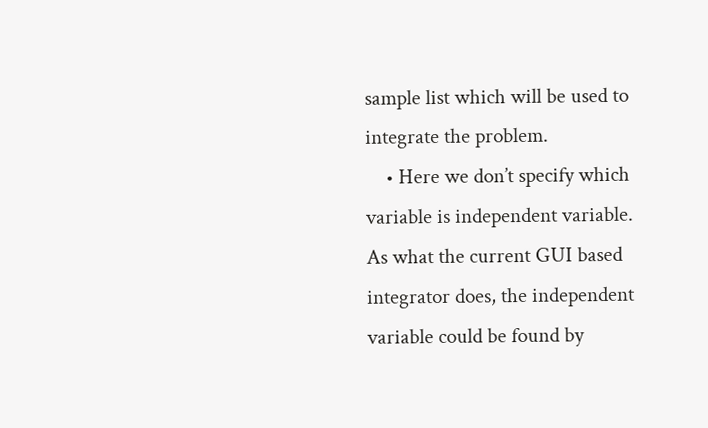sample list which will be used to integrate the problem.
    • Here we don’t specify which variable is independent variable. As what the current GUI based integrator does, the independent variable could be found by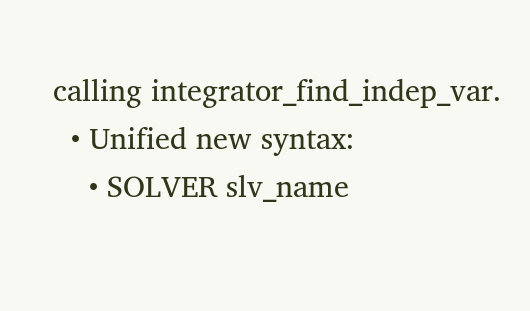calling integrator_find_indep_var.
  • Unified new syntax:
    • SOLVER slv_name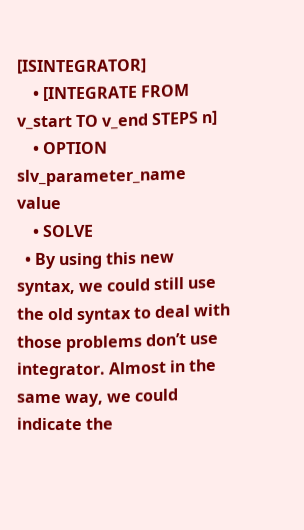[ISINTEGRATOR]
    • [INTEGRATE FROM v_start TO v_end STEPS n]
    • OPTION slv_parameter_name value
    • SOLVE
  • By using this new syntax, we could still use the old syntax to deal with those problems don’t use integrator. Almost in the same way, we could indicate the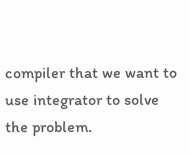compiler that we want to use integrator to solve the problem.